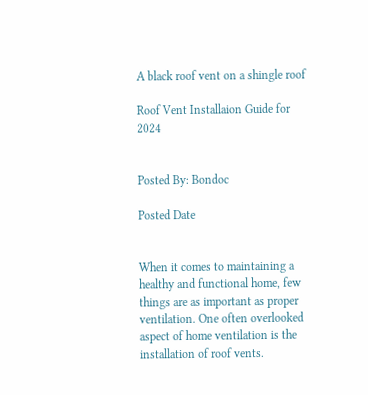A black roof vent on a shingle roof

Roof Vent Installaion Guide for 2024


Posted By: Bondoc

Posted Date


When it comes to maintaining a healthy and functional home, few things are as important as proper ventilation. One often overlooked aspect of home ventilation is the installation of roof vents.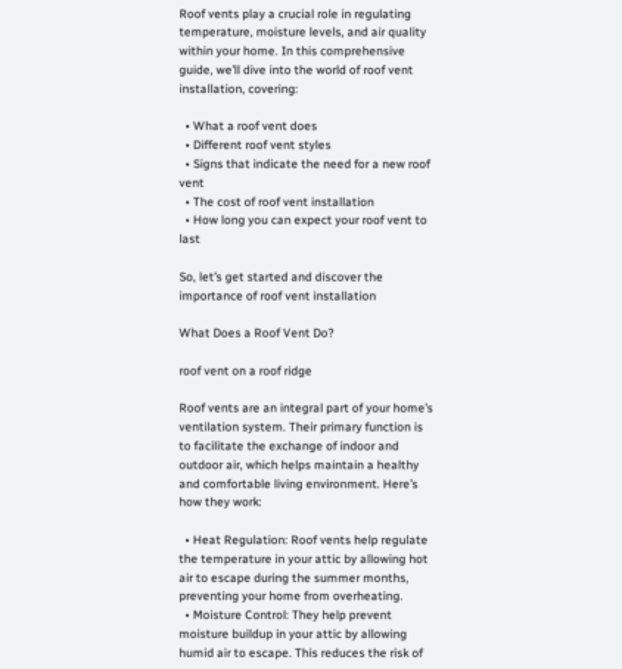Roof vents play a crucial role in regulating temperature, moisture levels, and air quality within your home. In this comprehensive guide, we’ll dive into the world of roof vent installation, covering:

  • What a roof vent does
  • Different roof vent styles
  • Signs that indicate the need for a new roof vent
  • The cost of roof vent installation
  • How long you can expect your roof vent to last

So, let’s get started and discover the importance of roof vent installation

What Does a Roof Vent Do?

roof vent on a roof ridge

Roof vents are an integral part of your home’s ventilation system. Their primary function is to facilitate the exchange of indoor and outdoor air, which helps maintain a healthy and comfortable living environment. Here’s how they work:

  • Heat Regulation: Roof vents help regulate the temperature in your attic by allowing hot air to escape during the summer months, preventing your home from overheating.
  • Moisture Control: They help prevent moisture buildup in your attic by allowing humid air to escape. This reduces the risk of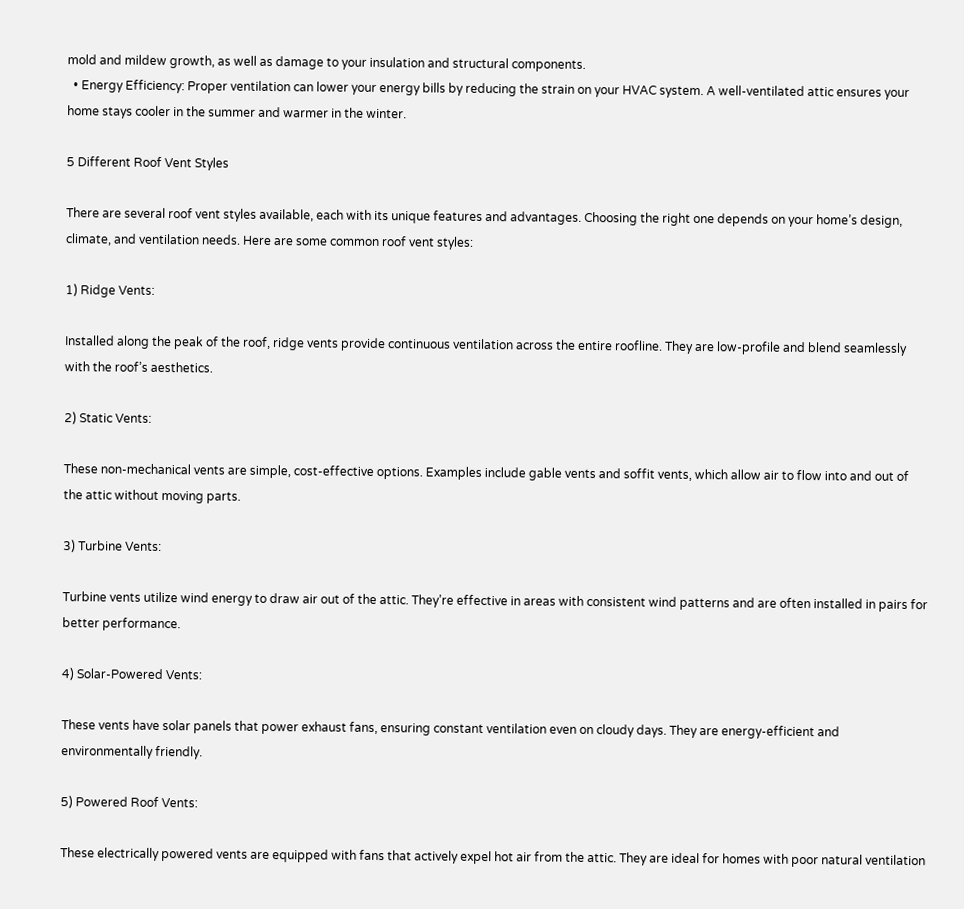mold and mildew growth, as well as damage to your insulation and structural components.
  • Energy Efficiency: Proper ventilation can lower your energy bills by reducing the strain on your HVAC system. A well-ventilated attic ensures your home stays cooler in the summer and warmer in the winter.

5 Different Roof Vent Styles

There are several roof vent styles available, each with its unique features and advantages. Choosing the right one depends on your home’s design, climate, and ventilation needs. Here are some common roof vent styles:

1) Ridge Vents:

Installed along the peak of the roof, ridge vents provide continuous ventilation across the entire roofline. They are low-profile and blend seamlessly with the roof’s aesthetics.

2) Static Vents:

These non-mechanical vents are simple, cost-effective options. Examples include gable vents and soffit vents, which allow air to flow into and out of the attic without moving parts.

3) Turbine Vents:

Turbine vents utilize wind energy to draw air out of the attic. They’re effective in areas with consistent wind patterns and are often installed in pairs for better performance.

4) Solar-Powered Vents:

These vents have solar panels that power exhaust fans, ensuring constant ventilation even on cloudy days. They are energy-efficient and environmentally friendly.

5) Powered Roof Vents:

These electrically powered vents are equipped with fans that actively expel hot air from the attic. They are ideal for homes with poor natural ventilation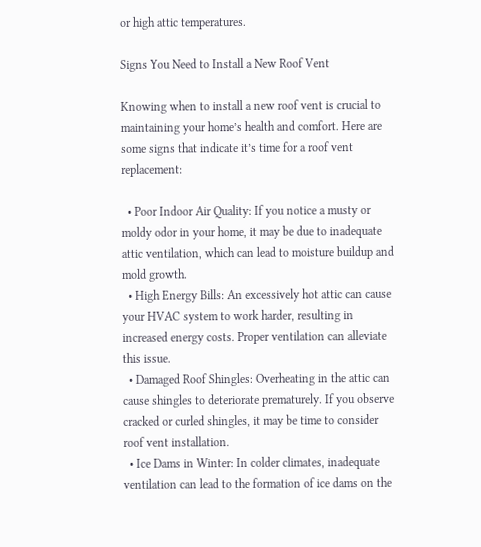or high attic temperatures.

Signs You Need to Install a New Roof Vent

Knowing when to install a new roof vent is crucial to maintaining your home’s health and comfort. Here are some signs that indicate it’s time for a roof vent replacement:

  • Poor Indoor Air Quality: If you notice a musty or moldy odor in your home, it may be due to inadequate attic ventilation, which can lead to moisture buildup and mold growth.
  • High Energy Bills: An excessively hot attic can cause your HVAC system to work harder, resulting in increased energy costs. Proper ventilation can alleviate this issue.
  • Damaged Roof Shingles: Overheating in the attic can cause shingles to deteriorate prematurely. If you observe cracked or curled shingles, it may be time to consider roof vent installation.
  • Ice Dams in Winter: In colder climates, inadequate ventilation can lead to the formation of ice dams on the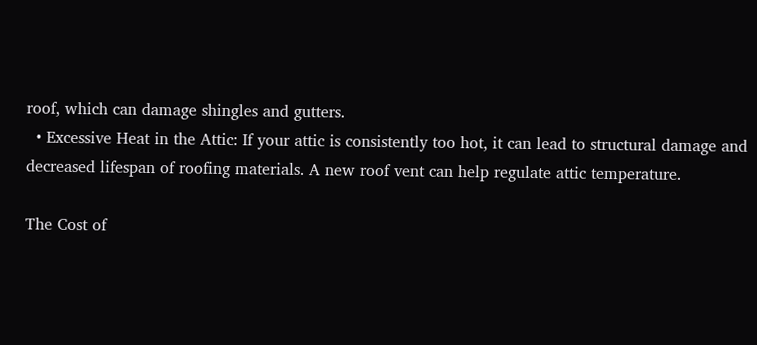roof, which can damage shingles and gutters.
  • Excessive Heat in the Attic: If your attic is consistently too hot, it can lead to structural damage and decreased lifespan of roofing materials. A new roof vent can help regulate attic temperature.

The Cost of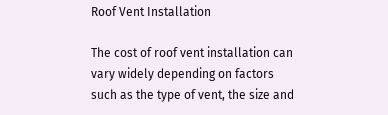Roof Vent Installation

The cost of roof vent installation can vary widely depending on factors such as the type of vent, the size and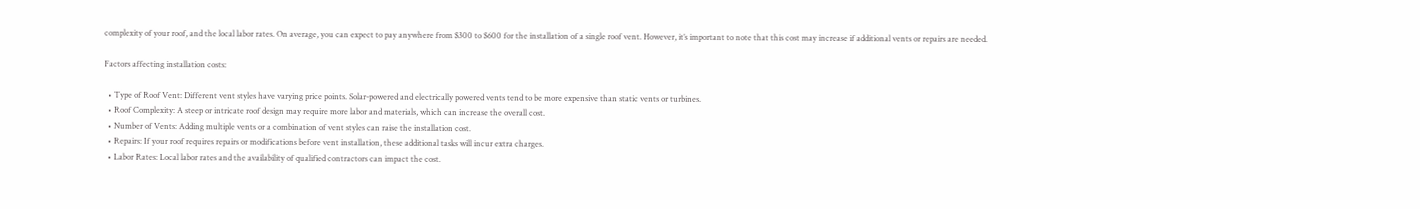complexity of your roof, and the local labor rates. On average, you can expect to pay anywhere from $300 to $600 for the installation of a single roof vent. However, it’s important to note that this cost may increase if additional vents or repairs are needed.

Factors affecting installation costs:

  • Type of Roof Vent: Different vent styles have varying price points. Solar-powered and electrically powered vents tend to be more expensive than static vents or turbines.
  • Roof Complexity: A steep or intricate roof design may require more labor and materials, which can increase the overall cost.
  • Number of Vents: Adding multiple vents or a combination of vent styles can raise the installation cost.
  • Repairs: If your roof requires repairs or modifications before vent installation, these additional tasks will incur extra charges.
  • Labor Rates: Local labor rates and the availability of qualified contractors can impact the cost.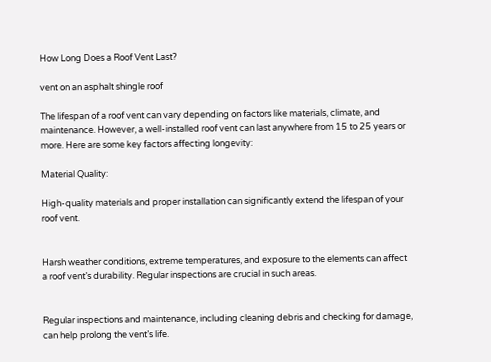How Long Does a Roof Vent Last?

vent on an asphalt shingle roof

The lifespan of a roof vent can vary depending on factors like materials, climate, and maintenance. However, a well-installed roof vent can last anywhere from 15 to 25 years or more. Here are some key factors affecting longevity:

Material Quality:

High-quality materials and proper installation can significantly extend the lifespan of your roof vent.


Harsh weather conditions, extreme temperatures, and exposure to the elements can affect a roof vent’s durability. Regular inspections are crucial in such areas.


Regular inspections and maintenance, including cleaning debris and checking for damage, can help prolong the vent’s life.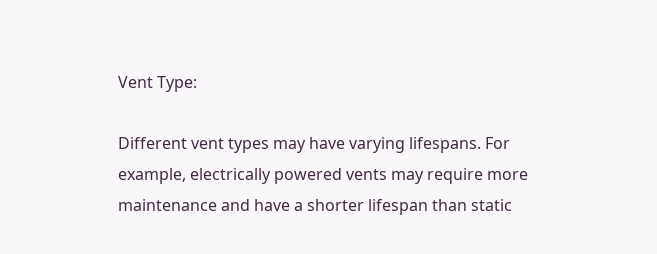Vent Type:

Different vent types may have varying lifespans. For example, electrically powered vents may require more maintenance and have a shorter lifespan than static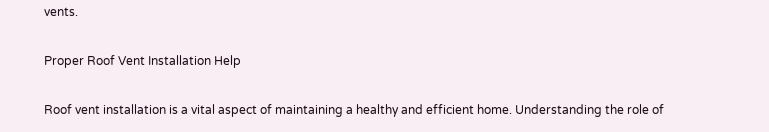vents.

Proper Roof Vent Installation Help

Roof vent installation is a vital aspect of maintaining a healthy and efficient home. Understanding the role of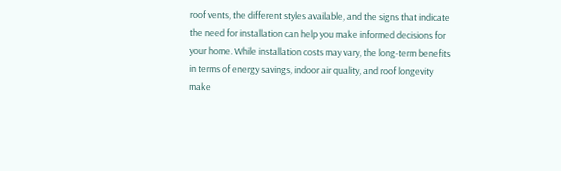roof vents, the different styles available, and the signs that indicate the need for installation can help you make informed decisions for your home. While installation costs may vary, the long-term benefits in terms of energy savings, indoor air quality, and roof longevity make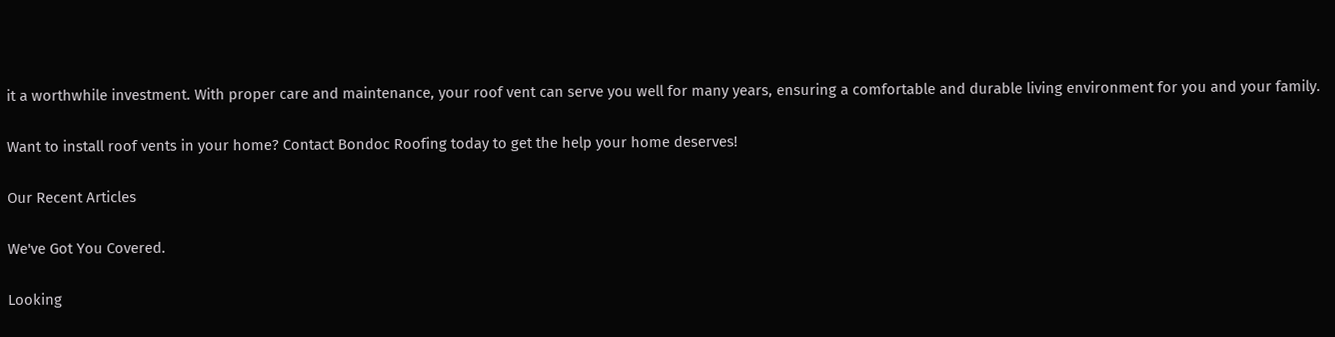it a worthwhile investment. With proper care and maintenance, your roof vent can serve you well for many years, ensuring a comfortable and durable living environment for you and your family.

Want to install roof vents in your home? Contact Bondoc Roofing today to get the help your home deserves!

Our Recent Articles

We've Got You Covered.

Looking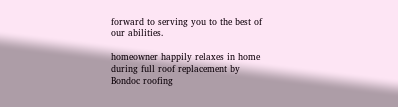forward to serving you to the best of our abilities.

homeowner happily relaxes in home during full roof replacement by Bondoc roofing